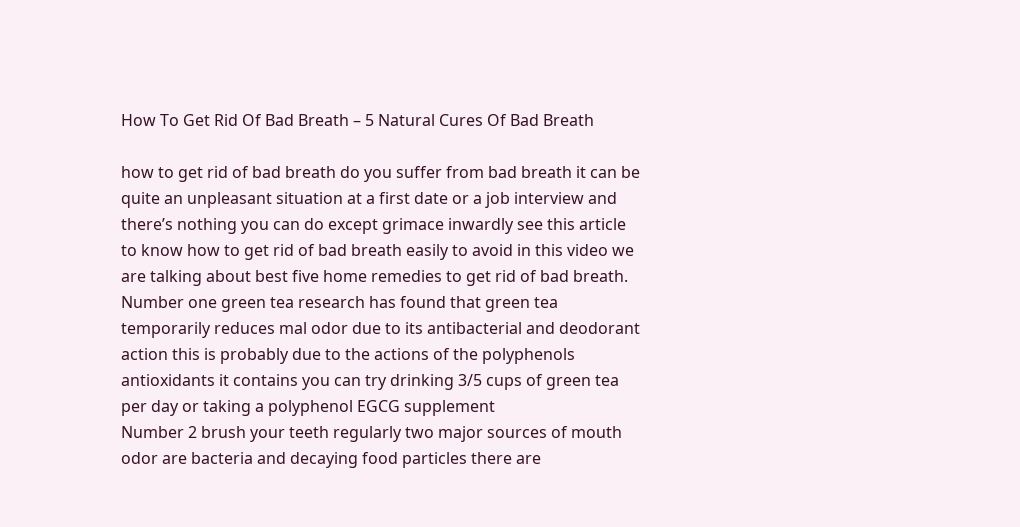How To Get Rid Of Bad Breath – 5 Natural Cures Of Bad Breath

how to get rid of bad breath do you suffer from bad breath it can be quite an unpleasant situation at a first date or a job interview and there’s nothing you can do except grimace inwardly see this article to know how to get rid of bad breath easily to avoid in this video we are talking about best five home remedies to get rid of bad breath.
Number one green tea research has found that green tea temporarily reduces mal odor due to its antibacterial and deodorant action this is probably due to the actions of the polyphenols antioxidants it contains you can try drinking 3/5 cups of green tea per day or taking a polyphenol EGCG supplement
Number 2 brush your teeth regularly two major sources of mouth odor are bacteria and decaying food particles there are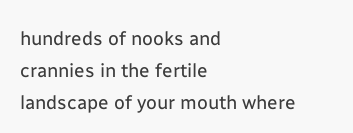hundreds of nooks and crannies in the fertile landscape of your mouth where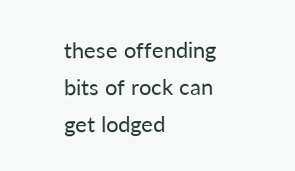these offending bits of rock can get lodged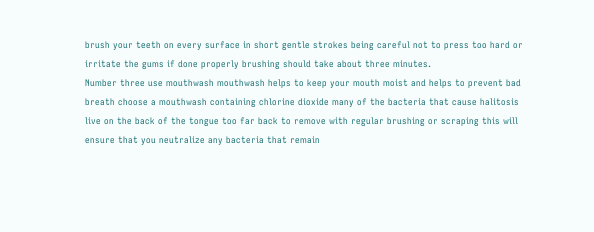brush your teeth on every surface in short gentle strokes being careful not to press too hard or irritate the gums if done properly brushing should take about three minutes.
Number three use mouthwash mouthwash helps to keep your mouth moist and helps to prevent bad breath choose a mouthwash containing chlorine dioxide many of the bacteria that cause halitosis live on the back of the tongue too far back to remove with regular brushing or scraping this will ensure that you neutralize any bacteria that remain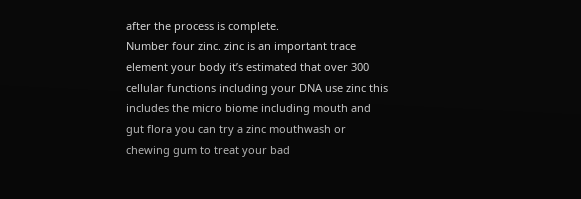after the process is complete.
Number four zinc. zinc is an important trace element your body it’s estimated that over 300 cellular functions including your DNA use zinc this includes the micro biome including mouth and gut flora you can try a zinc mouthwash or chewing gum to treat your bad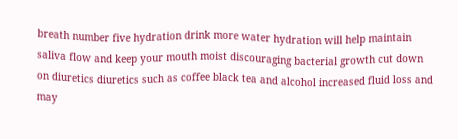breath number five hydration drink more water hydration will help maintain saliva flow and keep your mouth moist discouraging bacterial growth cut down on diuretics diuretics such as coffee black tea and alcohol increased fluid loss and may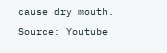cause dry mouth.
Source: Youtube